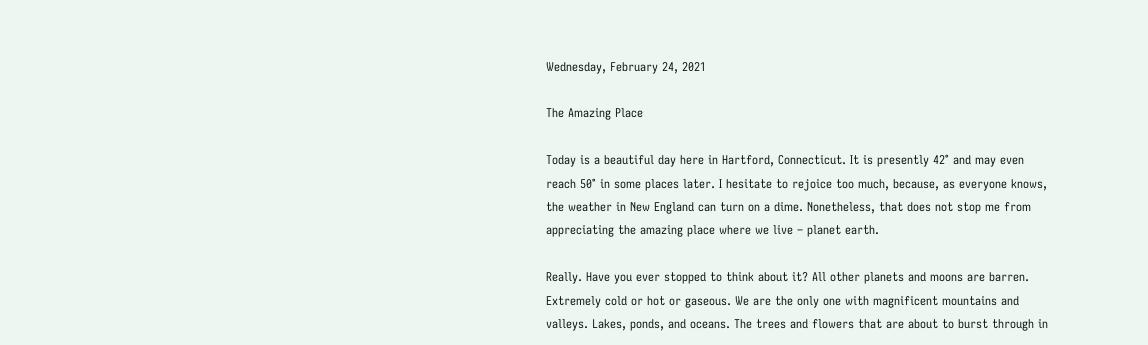Wednesday, February 24, 2021

The Amazing Place

Today is a beautiful day here in Hartford, Connecticut. It is presently 42° and may even reach 50° in some places later. I hesitate to rejoice too much, because, as everyone knows, the weather in New England can turn on a dime. Nonetheless, that does not stop me from appreciating the amazing place where we live – planet earth.

Really. Have you ever stopped to think about it? All other planets and moons are barren. Extremely cold or hot or gaseous. We are the only one with magnificent mountains and valleys. Lakes, ponds, and oceans. The trees and flowers that are about to burst through in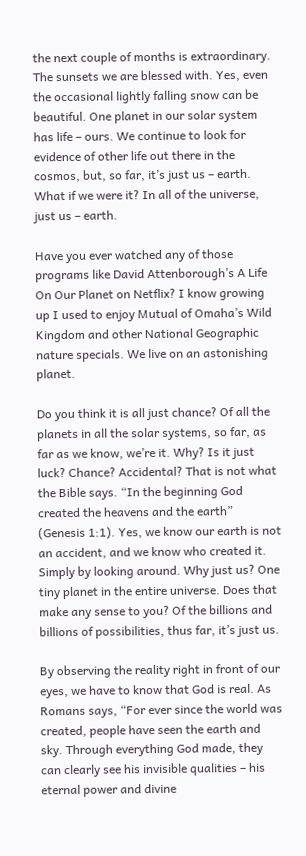the next couple of months is extraordinary. The sunsets we are blessed with. Yes, even the occasional lightly falling snow can be beautiful. One planet in our solar system has life – ours. We continue to look for evidence of other life out there in the cosmos, but, so far, it’s just us – earth. What if we were it? In all of the universe, just us – earth.

Have you ever watched any of those programs like David Attenborough’s A Life On Our Planet on Netflix? I know growing up I used to enjoy Mutual of Omaha’s Wild Kingdom and other National Geographic nature specials. We live on an astonishing planet.

Do you think it is all just chance? Of all the planets in all the solar systems, so far, as far as we know, we’re it. Why? Is it just luck? Chance? Accidental? That is not what the Bible says. “In the beginning God created the heavens and the earth” (Genesis 1:1). Yes, we know our earth is not an accident, and we know who created it. Simply by looking around. Why just us? One tiny planet in the entire universe. Does that make any sense to you? Of the billions and billions of possibilities, thus far, it’s just us.

By observing the reality right in front of our eyes, we have to know that God is real. As Romans says, “For ever since the world was created, people have seen the earth and sky. Through everything God made, they can clearly see his invisible qualities – his eternal power and divine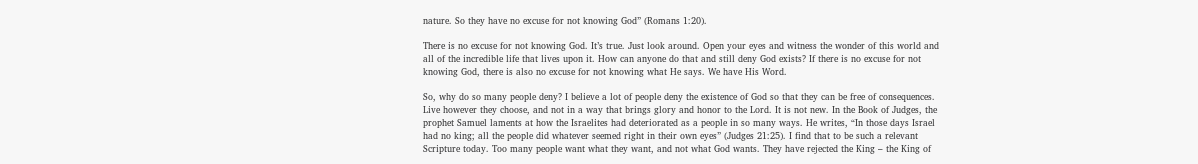nature. So they have no excuse for not knowing God” (Romans 1:20).

There is no excuse for not knowing God. It’s true. Just look around. Open your eyes and witness the wonder of this world and all of the incredible life that lives upon it. How can anyone do that and still deny God exists? If there is no excuse for not knowing God, there is also no excuse for not knowing what He says. We have His Word.

So, why do so many people deny? I believe a lot of people deny the existence of God so that they can be free of consequences. Live however they choose, and not in a way that brings glory and honor to the Lord. It is not new. In the Book of Judges, the prophet Samuel laments at how the Israelites had deteriorated as a people in so many ways. He writes, “In those days Israel had no king; all the people did whatever seemed right in their own eyes” (Judges 21:25). I find that to be such a relevant Scripture today. Too many people want what they want, and not what God wants. They have rejected the King – the King of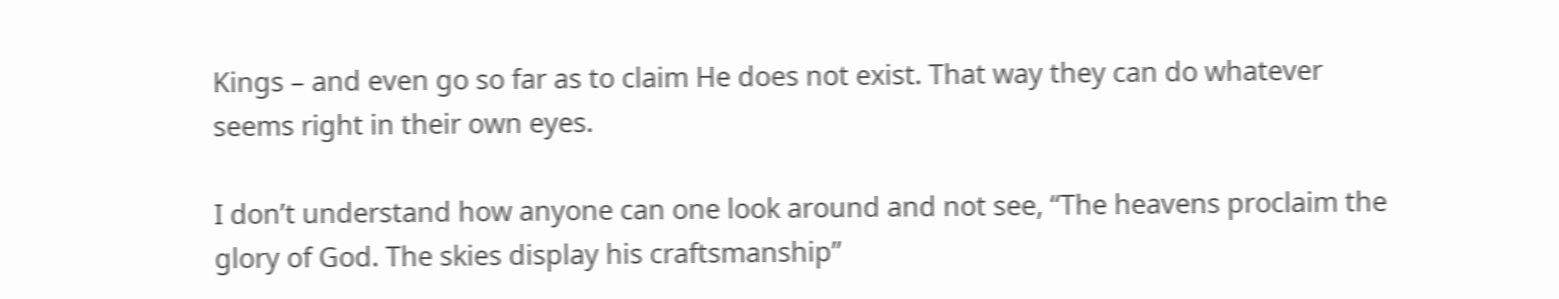Kings – and even go so far as to claim He does not exist. That way they can do whatever seems right in their own eyes.

I don’t understand how anyone can one look around and not see, “The heavens proclaim the glory of God. The skies display his craftsmanship”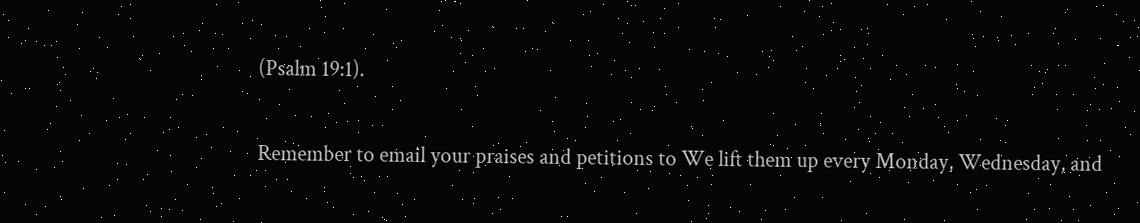(Psalm 19:1).


Remember to email your praises and petitions to We lift them up every Monday, Wednesday, and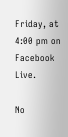Friday, at 4:00 pm on Facebook Live.

No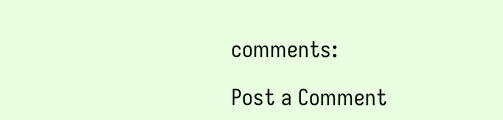comments:

Post a Comment